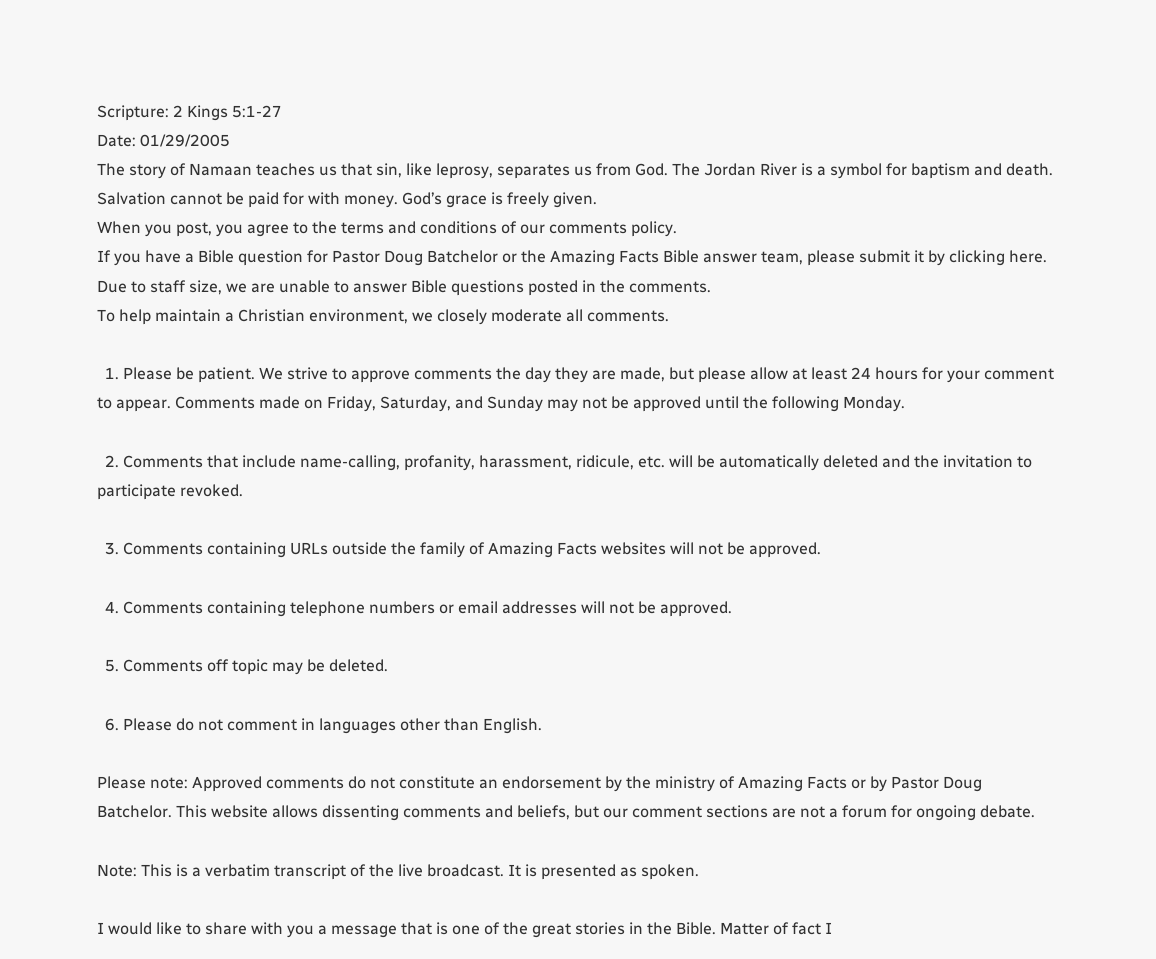Scripture: 2 Kings 5:1-27
Date: 01/29/2005
The story of Namaan teaches us that sin, like leprosy, separates us from God. The Jordan River is a symbol for baptism and death. Salvation cannot be paid for with money. God’s grace is freely given.
When you post, you agree to the terms and conditions of our comments policy.
If you have a Bible question for Pastor Doug Batchelor or the Amazing Facts Bible answer team, please submit it by clicking here. Due to staff size, we are unable to answer Bible questions posted in the comments.
To help maintain a Christian environment, we closely moderate all comments.

  1. Please be patient. We strive to approve comments the day they are made, but please allow at least 24 hours for your comment to appear. Comments made on Friday, Saturday, and Sunday may not be approved until the following Monday.

  2. Comments that include name-calling, profanity, harassment, ridicule, etc. will be automatically deleted and the invitation to participate revoked.

  3. Comments containing URLs outside the family of Amazing Facts websites will not be approved.

  4. Comments containing telephone numbers or email addresses will not be approved.

  5. Comments off topic may be deleted.

  6. Please do not comment in languages other than English.

Please note: Approved comments do not constitute an endorsement by the ministry of Amazing Facts or by Pastor Doug Batchelor. This website allows dissenting comments and beliefs, but our comment sections are not a forum for ongoing debate.

Note: This is a verbatim transcript of the live broadcast. It is presented as spoken.

I would like to share with you a message that is one of the great stories in the Bible. Matter of fact I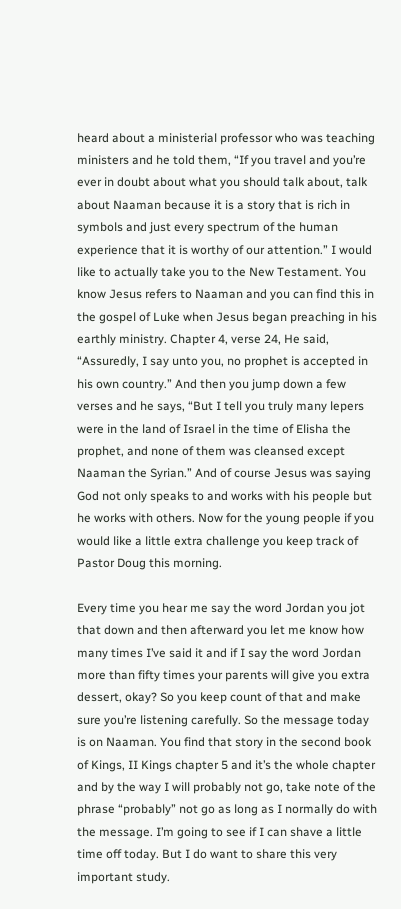heard about a ministerial professor who was teaching ministers and he told them, “If you travel and you’re ever in doubt about what you should talk about, talk about Naaman because it is a story that is rich in symbols and just every spectrum of the human experience that it is worthy of our attention.” I would like to actually take you to the New Testament. You know Jesus refers to Naaman and you can find this in the gospel of Luke when Jesus began preaching in his earthly ministry. Chapter 4, verse 24, He said, “Assuredly, I say unto you, no prophet is accepted in his own country.” And then you jump down a few verses and he says, “But I tell you truly many lepers were in the land of Israel in the time of Elisha the prophet, and none of them was cleansed except Naaman the Syrian.” And of course Jesus was saying God not only speaks to and works with his people but he works with others. Now for the young people if you would like a little extra challenge you keep track of Pastor Doug this morning.

Every time you hear me say the word Jordan you jot that down and then afterward you let me know how many times I’ve said it and if I say the word Jordan more than fifty times your parents will give you extra dessert, okay? So you keep count of that and make sure you’re listening carefully. So the message today is on Naaman. You find that story in the second book of Kings, II Kings chapter 5 and it’s the whole chapter and by the way I will probably not go, take note of the phrase “probably” not go as long as I normally do with the message. I’m going to see if I can shave a little time off today. But I do want to share this very important study.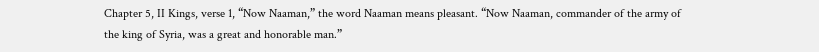Chapter 5, II Kings, verse 1, “Now Naaman,” the word Naaman means pleasant. “Now Naaman, commander of the army of the king of Syria, was a great and honorable man.”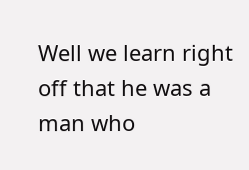Well we learn right off that he was a man who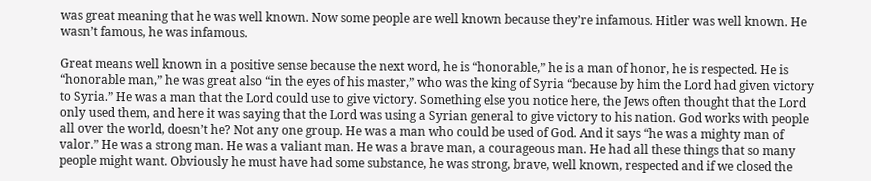was great meaning that he was well known. Now some people are well known because they’re infamous. Hitler was well known. He wasn’t famous, he was infamous.

Great means well known in a positive sense because the next word, he is “honorable,” he is a man of honor, he is respected. He is “honorable man,” he was great also “in the eyes of his master,” who was the king of Syria “because by him the Lord had given victory to Syria.” He was a man that the Lord could use to give victory. Something else you notice here, the Jews often thought that the Lord only used them, and here it was saying that the Lord was using a Syrian general to give victory to his nation. God works with people all over the world, doesn’t he? Not any one group. He was a man who could be used of God. And it says “he was a mighty man of valor.” He was a strong man. He was a valiant man. He was a brave man, a courageous man. He had all these things that so many people might want. Obviously he must have had some substance, he was strong, brave, well known, respected and if we closed the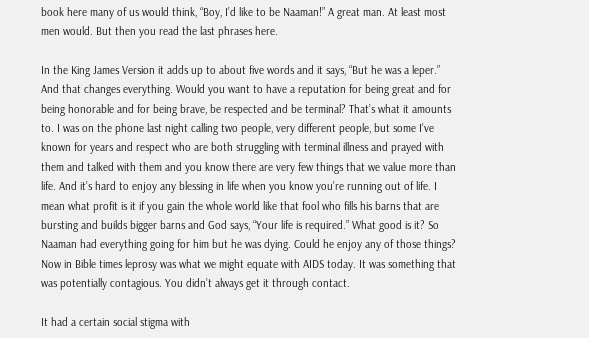book here many of us would think, “Boy, I’d like to be Naaman!” A great man. At least most men would. But then you read the last phrases here.

In the King James Version it adds up to about five words and it says, “But he was a leper.” And that changes everything. Would you want to have a reputation for being great and for being honorable and for being brave, be respected and be terminal? That’s what it amounts to. I was on the phone last night calling two people, very different people, but some I’ve known for years and respect who are both struggling with terminal illness and prayed with them and talked with them and you know there are very few things that we value more than life. And it’s hard to enjoy any blessing in life when you know you’re running out of life. I mean what profit is it if you gain the whole world like that fool who fills his barns that are bursting and builds bigger barns and God says, “Your life is required.” What good is it? So Naaman had everything going for him but he was dying. Could he enjoy any of those things? Now in Bible times leprosy was what we might equate with AIDS today. It was something that was potentially contagious. You didn’t always get it through contact.

It had a certain social stigma with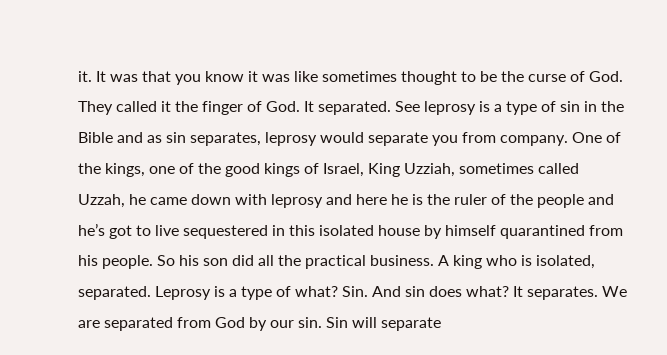it. It was that you know it was like sometimes thought to be the curse of God. They called it the finger of God. It separated. See leprosy is a type of sin in the Bible and as sin separates, leprosy would separate you from company. One of the kings, one of the good kings of Israel, King Uzziah, sometimes called Uzzah, he came down with leprosy and here he is the ruler of the people and he’s got to live sequestered in this isolated house by himself quarantined from his people. So his son did all the practical business. A king who is isolated, separated. Leprosy is a type of what? Sin. And sin does what? It separates. We are separated from God by our sin. Sin will separate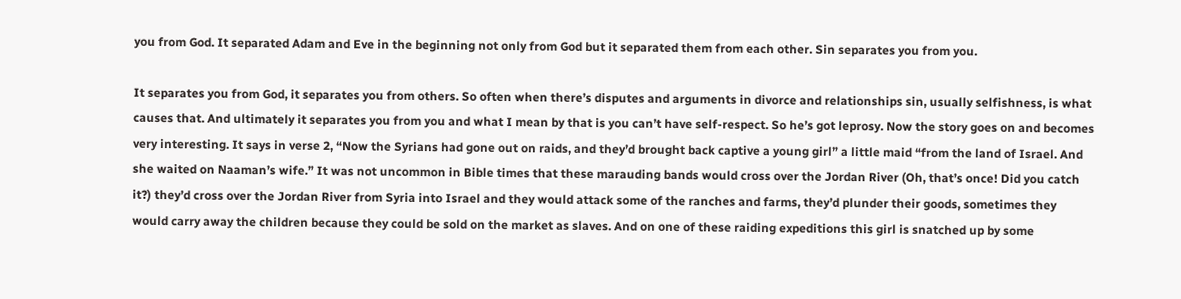you from God. It separated Adam and Eve in the beginning not only from God but it separated them from each other. Sin separates you from you.

It separates you from God, it separates you from others. So often when there’s disputes and arguments in divorce and relationships sin, usually selfishness, is what causes that. And ultimately it separates you from you and what I mean by that is you can’t have self-respect. So he’s got leprosy. Now the story goes on and becomes very interesting. It says in verse 2, “Now the Syrians had gone out on raids, and they’d brought back captive a young girl” a little maid “from the land of Israel. And she waited on Naaman’s wife.” It was not uncommon in Bible times that these marauding bands would cross over the Jordan River (Oh, that’s once! Did you catch it?) they’d cross over the Jordan River from Syria into Israel and they would attack some of the ranches and farms, they’d plunder their goods, sometimes they would carry away the children because they could be sold on the market as slaves. And on one of these raiding expeditions this girl is snatched up by some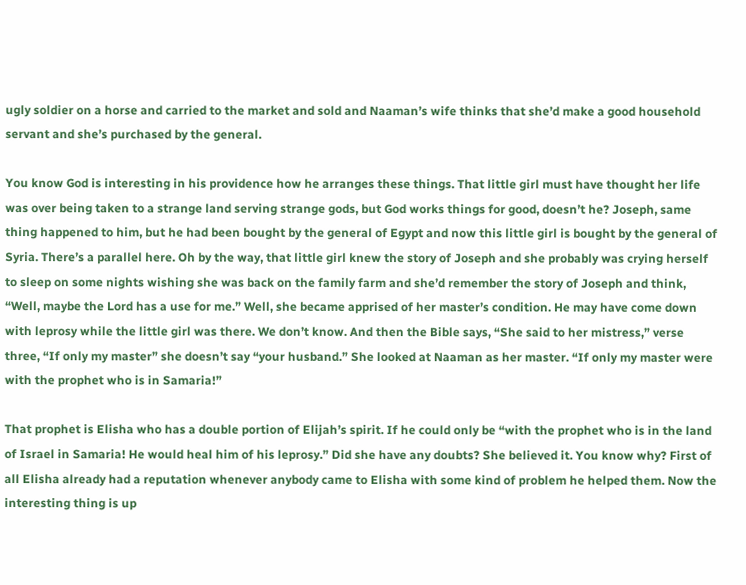ugly soldier on a horse and carried to the market and sold and Naaman’s wife thinks that she’d make a good household servant and she’s purchased by the general.

You know God is interesting in his providence how he arranges these things. That little girl must have thought her life was over being taken to a strange land serving strange gods, but God works things for good, doesn’t he? Joseph, same thing happened to him, but he had been bought by the general of Egypt and now this little girl is bought by the general of Syria. There’s a parallel here. Oh by the way, that little girl knew the story of Joseph and she probably was crying herself to sleep on some nights wishing she was back on the family farm and she’d remember the story of Joseph and think, “Well, maybe the Lord has a use for me.” Well, she became apprised of her master’s condition. He may have come down with leprosy while the little girl was there. We don’t know. And then the Bible says, “She said to her mistress,” verse three, “If only my master” she doesn’t say “your husband.” She looked at Naaman as her master. “If only my master were with the prophet who is in Samaria!”

That prophet is Elisha who has a double portion of Elijah’s spirit. If he could only be “with the prophet who is in the land of Israel in Samaria! He would heal him of his leprosy.” Did she have any doubts? She believed it. You know why? First of all Elisha already had a reputation whenever anybody came to Elisha with some kind of problem he helped them. Now the interesting thing is up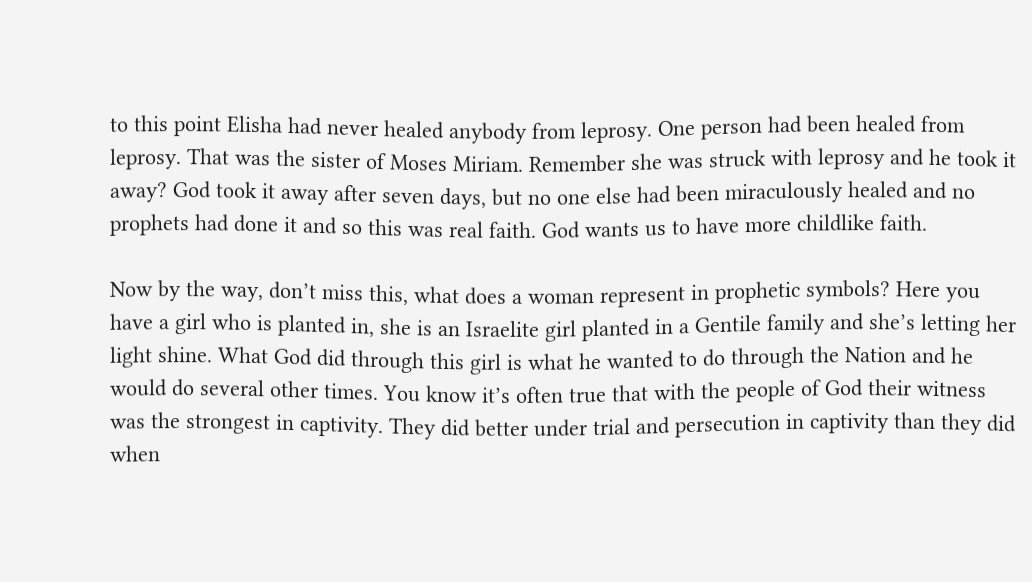to this point Elisha had never healed anybody from leprosy. One person had been healed from leprosy. That was the sister of Moses Miriam. Remember she was struck with leprosy and he took it away? God took it away after seven days, but no one else had been miraculously healed and no prophets had done it and so this was real faith. God wants us to have more childlike faith.

Now by the way, don’t miss this, what does a woman represent in prophetic symbols? Here you have a girl who is planted in, she is an Israelite girl planted in a Gentile family and she’s letting her light shine. What God did through this girl is what he wanted to do through the Nation and he would do several other times. You know it’s often true that with the people of God their witness was the strongest in captivity. They did better under trial and persecution in captivity than they did when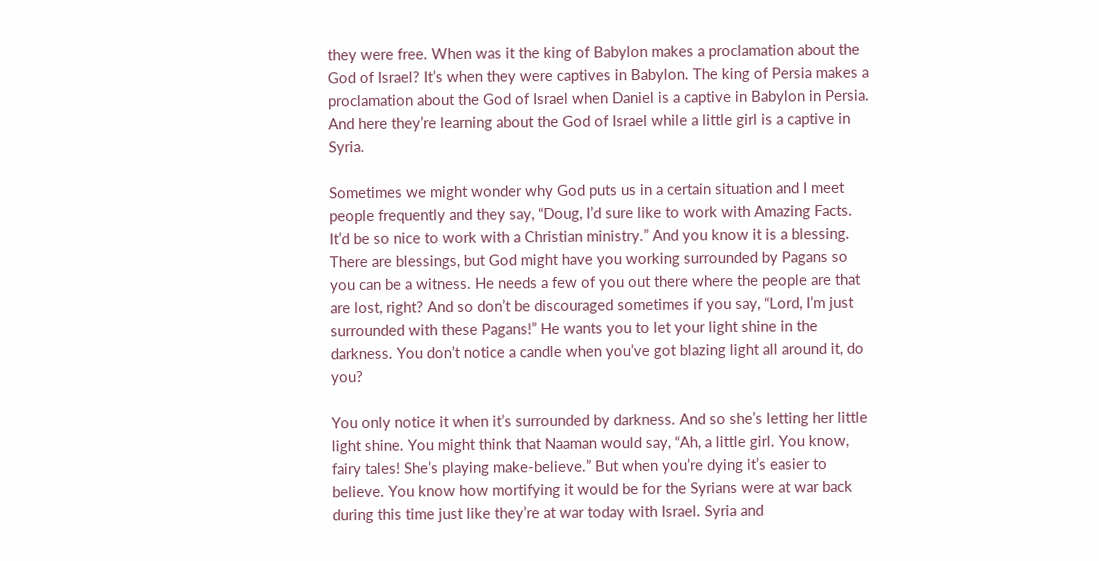they were free. When was it the king of Babylon makes a proclamation about the God of Israel? It’s when they were captives in Babylon. The king of Persia makes a proclamation about the God of Israel when Daniel is a captive in Babylon in Persia. And here they’re learning about the God of Israel while a little girl is a captive in Syria.

Sometimes we might wonder why God puts us in a certain situation and I meet people frequently and they say, “Doug, I’d sure like to work with Amazing Facts. It’d be so nice to work with a Christian ministry.” And you know it is a blessing. There are blessings, but God might have you working surrounded by Pagans so you can be a witness. He needs a few of you out there where the people are that are lost, right? And so don’t be discouraged sometimes if you say, “Lord, I’m just surrounded with these Pagans!” He wants you to let your light shine in the darkness. You don’t notice a candle when you’ve got blazing light all around it, do you?

You only notice it when it’s surrounded by darkness. And so she’s letting her little light shine. You might think that Naaman would say, “Ah, a little girl. You know, fairy tales! She’s playing make-believe.” But when you’re dying it’s easier to believe. You know how mortifying it would be for the Syrians were at war back during this time just like they’re at war today with Israel. Syria and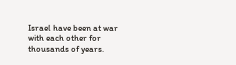Israel have been at war with each other for thousands of years.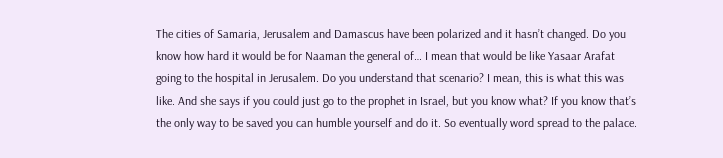The cities of Samaria, Jerusalem and Damascus have been polarized and it hasn’t changed. Do you know how hard it would be for Naaman the general of… I mean that would be like Yasaar Arafat going to the hospital in Jerusalem. Do you understand that scenario? I mean, this is what this was like. And she says if you could just go to the prophet in Israel, but you know what? If you know that’s the only way to be saved you can humble yourself and do it. So eventually word spread to the palace.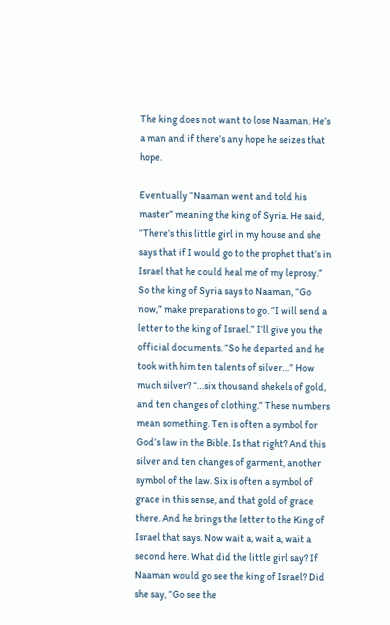The king does not want to lose Naaman. He’s a man and if there’s any hope he seizes that hope.

Eventually “Naaman went and told his master” meaning the king of Syria. He said, “There’s this little girl in my house and she says that if I would go to the prophet that’s in Israel that he could heal me of my leprosy.” So the king of Syria says to Naaman, “Go now,” make preparations to go. “I will send a letter to the king of Israel.” I’ll give you the official documents. “So he departed and he took with him ten talents of silver…” How much silver? “…six thousand shekels of gold, and ten changes of clothing.” These numbers mean something. Ten is often a symbol for God’s law in the Bible. Is that right? And this silver and ten changes of garment, another symbol of the law. Six is often a symbol of grace in this sense, and that gold of grace there. And he brings the letter to the King of Israel that says. Now wait a, wait a, wait a second here. What did the little girl say? If Naaman would go see the king of Israel? Did she say, “Go see the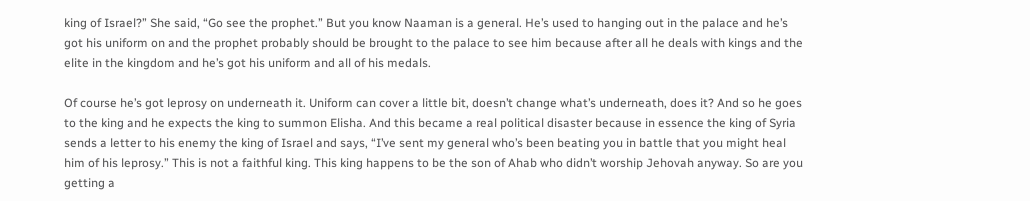king of Israel?” She said, “Go see the prophet.” But you know Naaman is a general. He’s used to hanging out in the palace and he’s got his uniform on and the prophet probably should be brought to the palace to see him because after all he deals with kings and the elite in the kingdom and he’s got his uniform and all of his medals.

Of course he’s got leprosy on underneath it. Uniform can cover a little bit, doesn’t change what’s underneath, does it? And so he goes to the king and he expects the king to summon Elisha. And this became a real political disaster because in essence the king of Syria sends a letter to his enemy the king of Israel and says, “I’ve sent my general who’s been beating you in battle that you might heal him of his leprosy.” This is not a faithful king. This king happens to be the son of Ahab who didn’t worship Jehovah anyway. So are you getting a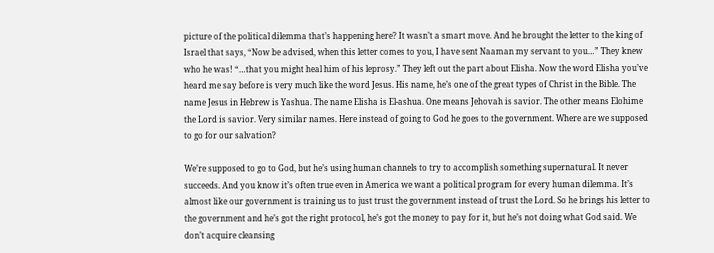picture of the political dilemma that’s happening here? It wasn’t a smart move. And he brought the letter to the king of Israel that says, “Now be advised, when this letter comes to you, I have sent Naaman my servant to you…” They knew who he was! “…that you might heal him of his leprosy.” They left out the part about Elisha. Now the word Elisha you’ve heard me say before is very much like the word Jesus. His name, he’s one of the great types of Christ in the Bible. The name Jesus in Hebrew is Yashua. The name Elisha is El-ashua. One means Jehovah is savior. The other means Elohime the Lord is savior. Very similar names. Here instead of going to God he goes to the government. Where are we supposed to go for our salvation?

We’re supposed to go to God, but he’s using human channels to try to accomplish something supernatural. It never succeeds. And you know it’s often true even in America we want a political program for every human dilemma. It’s almost like our government is training us to just trust the government instead of trust the Lord. So he brings his letter to the government and he’s got the right protocol, he’s got the money to pay for it, but he’s not doing what God said. We don’t acquire cleansing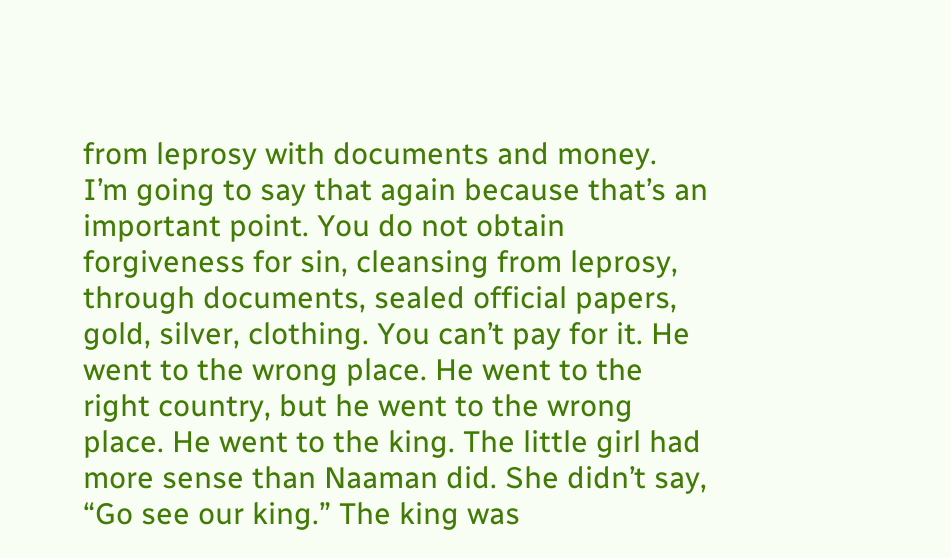from leprosy with documents and money. I’m going to say that again because that’s an important point. You do not obtain forgiveness for sin, cleansing from leprosy, through documents, sealed official papers, gold, silver, clothing. You can’t pay for it. He went to the wrong place. He went to the right country, but he went to the wrong place. He went to the king. The little girl had more sense than Naaman did. She didn’t say, “Go see our king.” The king was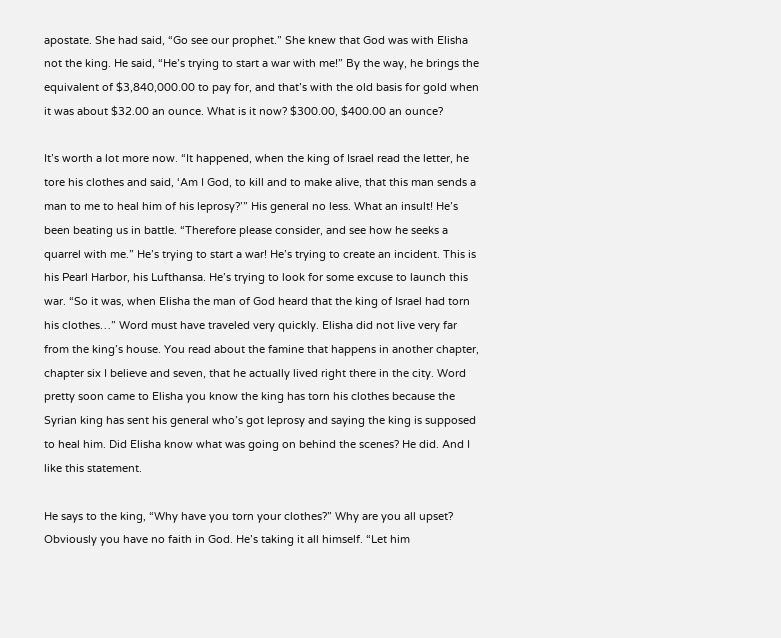apostate. She had said, “Go see our prophet.” She knew that God was with Elisha not the king. He said, “He’s trying to start a war with me!” By the way, he brings the equivalent of $3,840,000.00 to pay for, and that’s with the old basis for gold when it was about $32.00 an ounce. What is it now? $300.00, $400.00 an ounce?

It’s worth a lot more now. “It happened, when the king of Israel read the letter, he tore his clothes and said, ‘Am I God, to kill and to make alive, that this man sends a man to me to heal him of his leprosy?’” His general no less. What an insult! He’s been beating us in battle. “Therefore please consider, and see how he seeks a quarrel with me.” He’s trying to start a war! He’s trying to create an incident. This is his Pearl Harbor, his Lufthansa. He’s trying to look for some excuse to launch this war. “So it was, when Elisha the man of God heard that the king of Israel had torn his clothes…” Word must have traveled very quickly. Elisha did not live very far from the king’s house. You read about the famine that happens in another chapter, chapter six I believe and seven, that he actually lived right there in the city. Word pretty soon came to Elisha you know the king has torn his clothes because the Syrian king has sent his general who’s got leprosy and saying the king is supposed to heal him. Did Elisha know what was going on behind the scenes? He did. And I like this statement.

He says to the king, “Why have you torn your clothes?” Why are you all upset? Obviously you have no faith in God. He’s taking it all himself. “Let him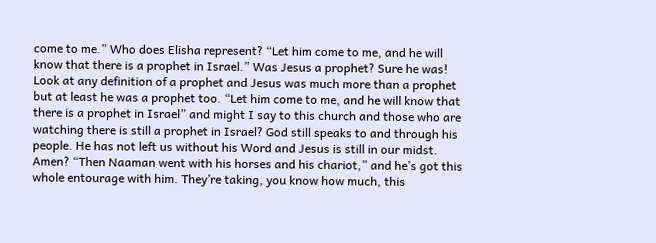come to me.” Who does Elisha represent? “Let him come to me, and he will know that there is a prophet in Israel.” Was Jesus a prophet? Sure he was! Look at any definition of a prophet and Jesus was much more than a prophet but at least he was a prophet too. “Let him come to me, and he will know that there is a prophet in Israel” and might I say to this church and those who are watching there is still a prophet in Israel? God still speaks to and through his people. He has not left us without his Word and Jesus is still in our midst. Amen? “Then Naaman went with his horses and his chariot,” and he’s got this whole entourage with him. They’re taking, you know how much, this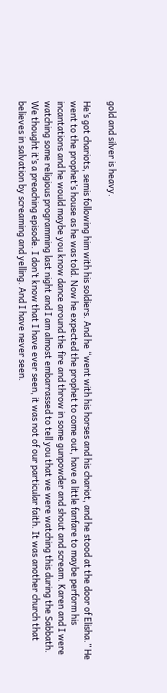gold and silver is heavy.

He’s got chariots, semis following him with his soldiers. And he “went with his horses and his chariot, and he stood at the door of Elisha.” He went to the prophet’s house as he was told. Now he expected the prophet to come out, have a little fanfare to maybe perform his incantations and he would maybe you know dance around the fire and throw in some gunpowder and shout and scream. Karen and I were watching some religious programming last night and I am almost embarrassed to tell you that we were watching this during the Sabbath. We thought it’s a preaching episode. I don’t know that I have ever seen, it was not of our particular faith. It was another church that believes in salvation by screaming and yelling. And I have never seen.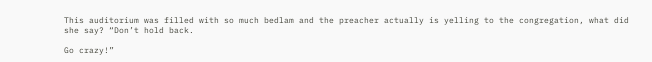This auditorium was filled with so much bedlam and the preacher actually is yelling to the congregation, what did she say? “Don’t hold back.

Go crazy!”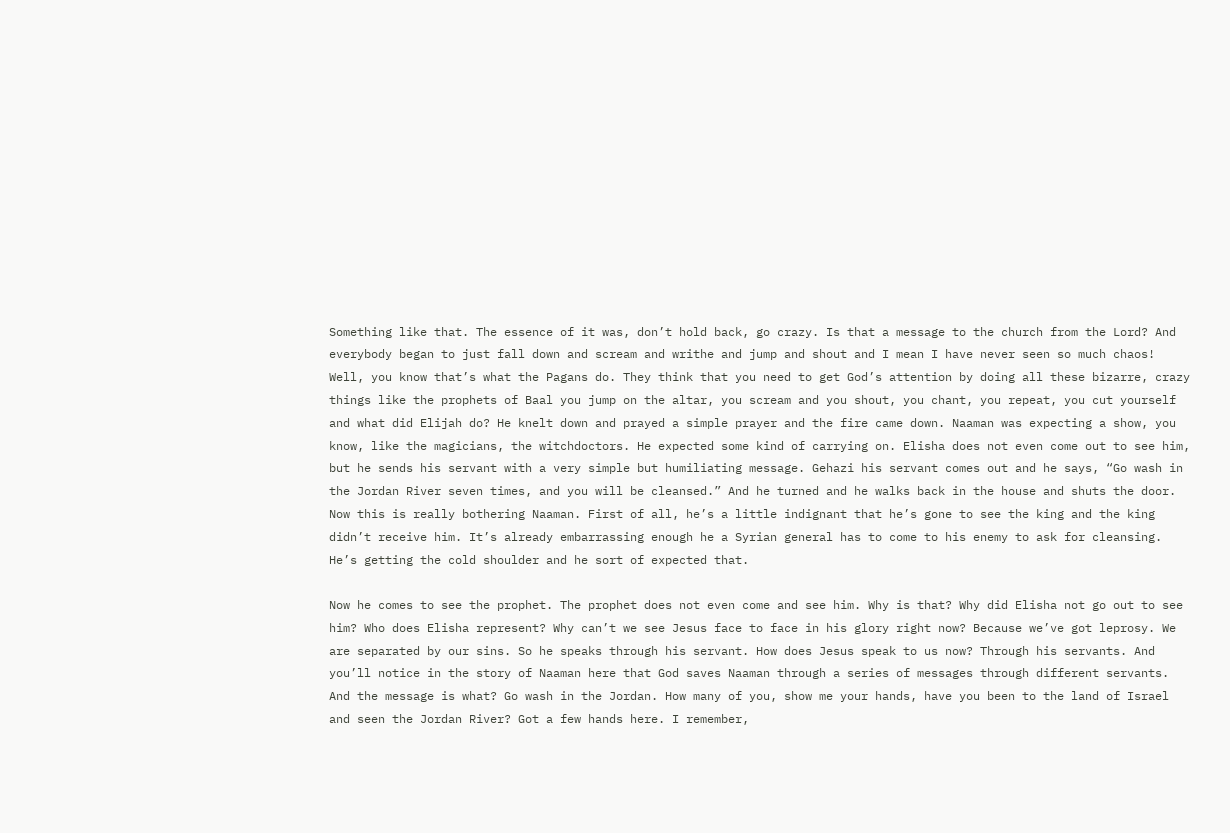Something like that. The essence of it was, don’t hold back, go crazy. Is that a message to the church from the Lord? And everybody began to just fall down and scream and writhe and jump and shout and I mean I have never seen so much chaos! Well, you know that’s what the Pagans do. They think that you need to get God’s attention by doing all these bizarre, crazy things like the prophets of Baal you jump on the altar, you scream and you shout, you chant, you repeat, you cut yourself and what did Elijah do? He knelt down and prayed a simple prayer and the fire came down. Naaman was expecting a show, you know, like the magicians, the witchdoctors. He expected some kind of carrying on. Elisha does not even come out to see him, but he sends his servant with a very simple but humiliating message. Gehazi his servant comes out and he says, “Go wash in the Jordan River seven times, and you will be cleansed.” And he turned and he walks back in the house and shuts the door. Now this is really bothering Naaman. First of all, he’s a little indignant that he’s gone to see the king and the king didn’t receive him. It’s already embarrassing enough he a Syrian general has to come to his enemy to ask for cleansing. He’s getting the cold shoulder and he sort of expected that.

Now he comes to see the prophet. The prophet does not even come and see him. Why is that? Why did Elisha not go out to see him? Who does Elisha represent? Why can’t we see Jesus face to face in his glory right now? Because we’ve got leprosy. We are separated by our sins. So he speaks through his servant. How does Jesus speak to us now? Through his servants. And you’ll notice in the story of Naaman here that God saves Naaman through a series of messages through different servants. And the message is what? Go wash in the Jordan. How many of you, show me your hands, have you been to the land of Israel and seen the Jordan River? Got a few hands here. I remember,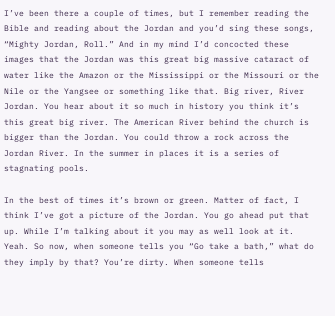I’ve been there a couple of times, but I remember reading the Bible and reading about the Jordan and you’d sing these songs, “Mighty Jordan, Roll.” And in my mind I’d concocted these images that the Jordan was this great big massive cataract of water like the Amazon or the Mississippi or the Missouri or the Nile or the Yangsee or something like that. Big river, River Jordan. You hear about it so much in history you think it’s this great big river. The American River behind the church is bigger than the Jordan. You could throw a rock across the Jordan River. In the summer in places it is a series of stagnating pools.

In the best of times it’s brown or green. Matter of fact, I think I’ve got a picture of the Jordan. You go ahead put that up. While I’m talking about it you may as well look at it. Yeah. So now, when someone tells you “Go take a bath,” what do they imply by that? You’re dirty. When someone tells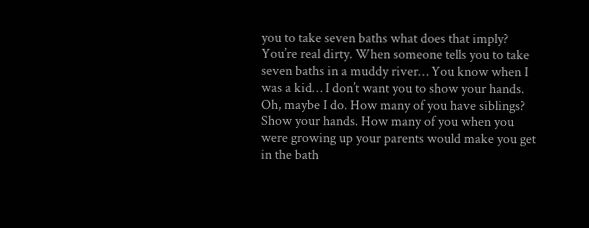you to take seven baths what does that imply? You’re real dirty. When someone tells you to take seven baths in a muddy river… You know when I was a kid… I don’t want you to show your hands. Oh, maybe I do. How many of you have siblings? Show your hands. How many of you when you were growing up your parents would make you get in the bath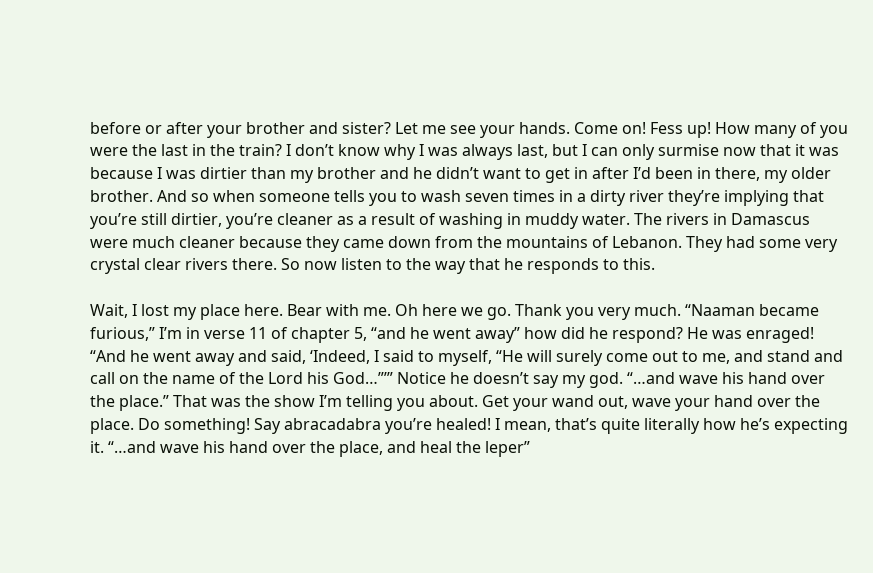before or after your brother and sister? Let me see your hands. Come on! Fess up! How many of you were the last in the train? I don’t know why I was always last, but I can only surmise now that it was because I was dirtier than my brother and he didn’t want to get in after I’d been in there, my older brother. And so when someone tells you to wash seven times in a dirty river they’re implying that you’re still dirtier, you’re cleaner as a result of washing in muddy water. The rivers in Damascus were much cleaner because they came down from the mountains of Lebanon. They had some very crystal clear rivers there. So now listen to the way that he responds to this.

Wait, I lost my place here. Bear with me. Oh here we go. Thank you very much. “Naaman became furious,” I’m in verse 11 of chapter 5, “and he went away” how did he respond? He was enraged! “And he went away and said, ‘Indeed, I said to myself, “He will surely come out to me, and stand and call on the name of the Lord his God…”’” Notice he doesn’t say my god. “…and wave his hand over the place.” That was the show I’m telling you about. Get your wand out, wave your hand over the place. Do something! Say abracadabra you’re healed! I mean, that’s quite literally how he’s expecting it. “…and wave his hand over the place, and heal the leper”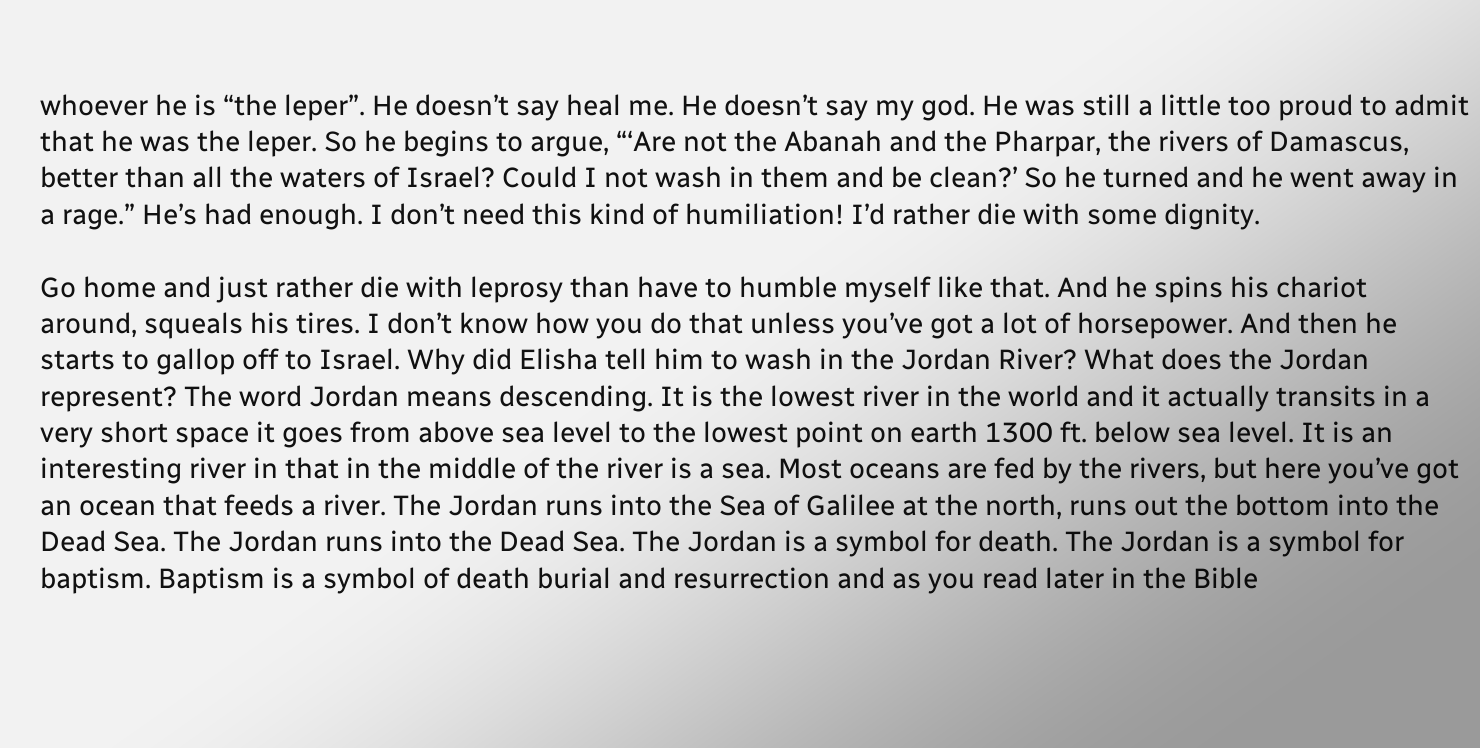whoever he is “the leper”. He doesn’t say heal me. He doesn’t say my god. He was still a little too proud to admit that he was the leper. So he begins to argue, “‘Are not the Abanah and the Pharpar, the rivers of Damascus, better than all the waters of Israel? Could I not wash in them and be clean?’ So he turned and he went away in a rage.” He’s had enough. I don’t need this kind of humiliation! I’d rather die with some dignity.

Go home and just rather die with leprosy than have to humble myself like that. And he spins his chariot around, squeals his tires. I don’t know how you do that unless you’ve got a lot of horsepower. And then he starts to gallop off to Israel. Why did Elisha tell him to wash in the Jordan River? What does the Jordan represent? The word Jordan means descending. It is the lowest river in the world and it actually transits in a very short space it goes from above sea level to the lowest point on earth 1300 ft. below sea level. It is an interesting river in that in the middle of the river is a sea. Most oceans are fed by the rivers, but here you’ve got an ocean that feeds a river. The Jordan runs into the Sea of Galilee at the north, runs out the bottom into the Dead Sea. The Jordan runs into the Dead Sea. The Jordan is a symbol for death. The Jordan is a symbol for baptism. Baptism is a symbol of death burial and resurrection and as you read later in the Bible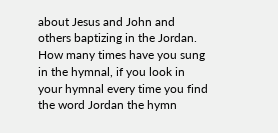about Jesus and John and others baptizing in the Jordan. How many times have you sung in the hymnal, if you look in your hymnal every time you find the word Jordan the hymn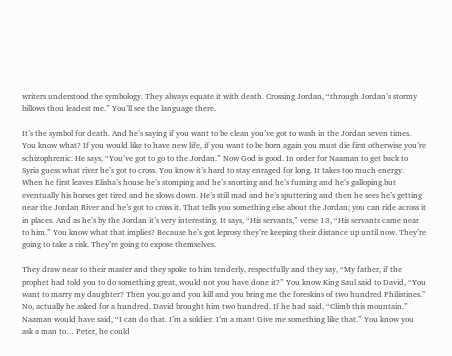writers understood the symbology. They always equate it with death. Crossing Jordan, “through Jordan’s stormy billows thou leadest me.” You’ll see the language there.

It’s the symbol for death. And he’s saying if you want to be clean you’ve got to wash in the Jordan seven times. You know what? If you would like to have new life, if you want to be born again you must die first otherwise you’re schizophrenic. He says, “You’ve got to go to the Jordan.” Now God is good. In order for Naaman to get back to Syria guess what river he’s got to cross. You know it’s hard to stay enraged for long. It takes too much energy. When he first leaves Elisha’s house he’s stomping and he’s snorting and he’s fuming and he’s galloping but eventually his horses get tired and he slows down. He’s still mad and he’s sputtering and then he sees he’s getting near the Jordan River and he’s got to cross it. That tells you something else about the Jordan; you can ride across it in places. And as he’s by the Jordan it’s very interesting. It says, “His servants,” verse 13, “His servants came near to him.” You know what that implies? Because he’s got leprosy they’re keeping their distance up until now. They’re going to take a risk. They’re going to expose themselves.

They draw near to their master and they spoke to him tenderly, respectfully and they say, “My father, if the prophet had told you to do something great, would not you have done it?” You know King Saul said to David, “You want to marry my daughter? Then you go and you kill and you bring me the foreskins of two hundred Philistines.” No, actually he asked for a hundred. David brought him two hundred. If he had said, “Climb this mountain.” Naaman would have said, “I can do that. I’m a soldier. I’m a man! Give me something like that.” You know you ask a man to… Peter, he could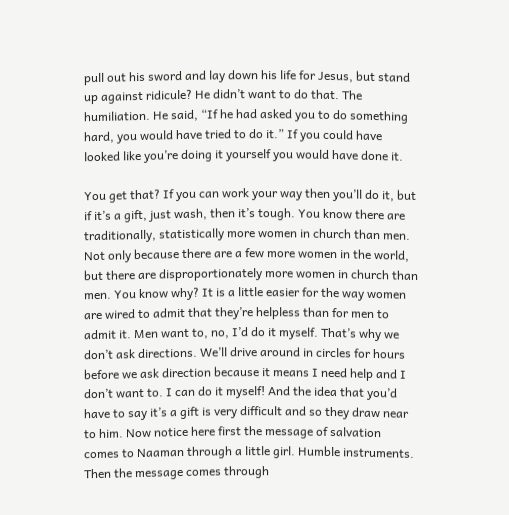pull out his sword and lay down his life for Jesus, but stand up against ridicule? He didn’t want to do that. The humiliation. He said, “If he had asked you to do something hard, you would have tried to do it.” If you could have looked like you’re doing it yourself you would have done it.

You get that? If you can work your way then you’ll do it, but if it’s a gift, just wash, then it’s tough. You know there are traditionally, statistically more women in church than men. Not only because there are a few more women in the world, but there are disproportionately more women in church than men. You know why? It is a little easier for the way women are wired to admit that they’re helpless than for men to admit it. Men want to, no, I’d do it myself. That’s why we don’t ask directions. We’ll drive around in circles for hours before we ask direction because it means I need help and I don’t want to. I can do it myself! And the idea that you’d have to say it’s a gift is very difficult and so they draw near to him. Now notice here first the message of salvation comes to Naaman through a little girl. Humble instruments. Then the message comes through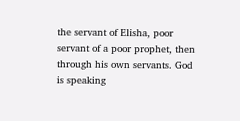the servant of Elisha, poor servant of a poor prophet, then through his own servants. God is speaking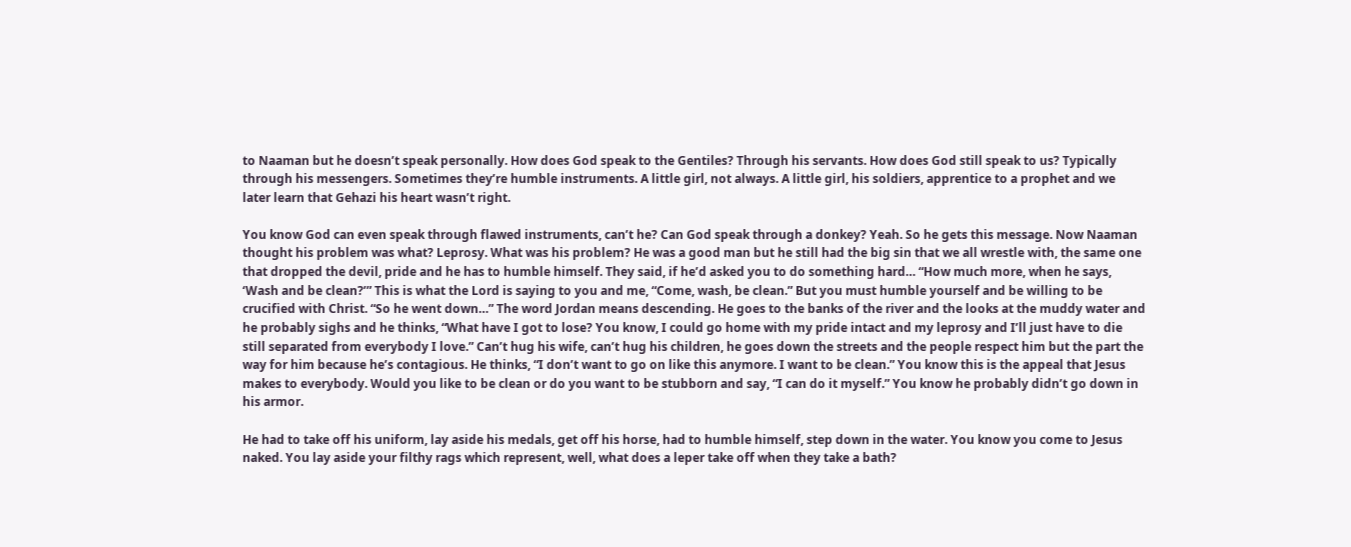to Naaman but he doesn’t speak personally. How does God speak to the Gentiles? Through his servants. How does God still speak to us? Typically through his messengers. Sometimes they’re humble instruments. A little girl, not always. A little girl, his soldiers, apprentice to a prophet and we later learn that Gehazi his heart wasn’t right.

You know God can even speak through flawed instruments, can’t he? Can God speak through a donkey? Yeah. So he gets this message. Now Naaman thought his problem was what? Leprosy. What was his problem? He was a good man but he still had the big sin that we all wrestle with, the same one that dropped the devil, pride and he has to humble himself. They said, if he’d asked you to do something hard… “How much more, when he says, ‘Wash and be clean?’” This is what the Lord is saying to you and me, “Come, wash, be clean.” But you must humble yourself and be willing to be crucified with Christ. “So he went down…” The word Jordan means descending. He goes to the banks of the river and the looks at the muddy water and he probably sighs and he thinks, “What have I got to lose? You know, I could go home with my pride intact and my leprosy and I’ll just have to die still separated from everybody I love.” Can’t hug his wife, can’t hug his children, he goes down the streets and the people respect him but the part the way for him because he’s contagious. He thinks, “I don’t want to go on like this anymore. I want to be clean.” You know this is the appeal that Jesus makes to everybody. Would you like to be clean or do you want to be stubborn and say, “I can do it myself.” You know he probably didn’t go down in his armor.

He had to take off his uniform, lay aside his medals, get off his horse, had to humble himself, step down in the water. You know you come to Jesus naked. You lay aside your filthy rags which represent, well, what does a leper take off when they take a bath?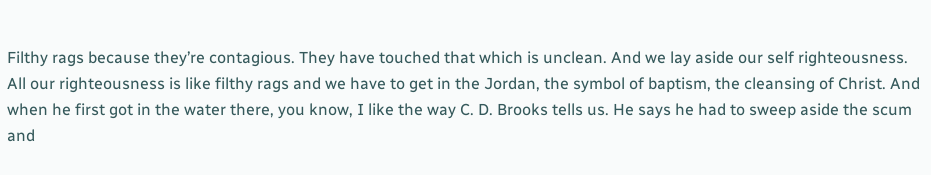Filthy rags because they’re contagious. They have touched that which is unclean. And we lay aside our self righteousness. All our righteousness is like filthy rags and we have to get in the Jordan, the symbol of baptism, the cleansing of Christ. And when he first got in the water there, you know, I like the way C. D. Brooks tells us. He says he had to sweep aside the scum and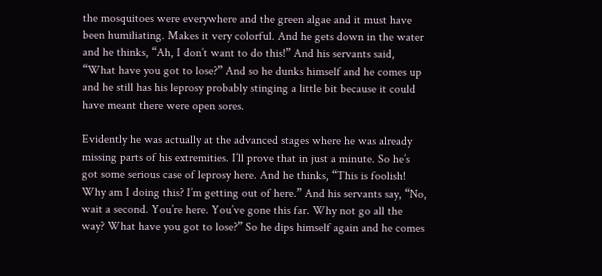the mosquitoes were everywhere and the green algae and it must have been humiliating. Makes it very colorful. And he gets down in the water and he thinks, “Ah, I don’t want to do this!” And his servants said, “What have you got to lose?” And so he dunks himself and he comes up and he still has his leprosy probably stinging a little bit because it could have meant there were open sores.

Evidently he was actually at the advanced stages where he was already missing parts of his extremities. I’ll prove that in just a minute. So he’s got some serious case of leprosy here. And he thinks, “This is foolish! Why am I doing this? I’m getting out of here.” And his servants say, “No, wait a second. You’re here. You’ve gone this far. Why not go all the way? What have you got to lose?” So he dips himself again and he comes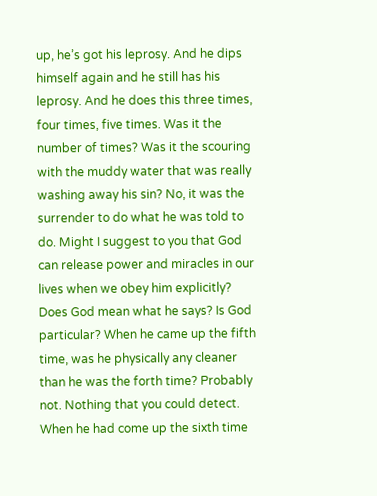up, he’s got his leprosy. And he dips himself again and he still has his leprosy. And he does this three times, four times, five times. Was it the number of times? Was it the scouring with the muddy water that was really washing away his sin? No, it was the surrender to do what he was told to do. Might I suggest to you that God can release power and miracles in our lives when we obey him explicitly? Does God mean what he says? Is God particular? When he came up the fifth time, was he physically any cleaner than he was the forth time? Probably not. Nothing that you could detect. When he had come up the sixth time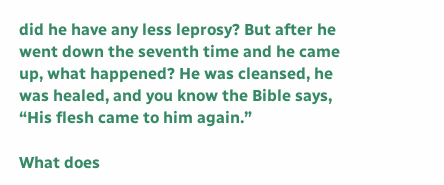did he have any less leprosy? But after he went down the seventh time and he came up, what happened? He was cleansed, he was healed, and you know the Bible says, “His flesh came to him again.”

What does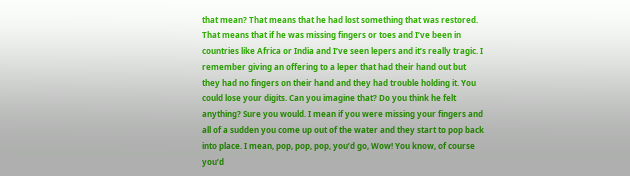that mean? That means that he had lost something that was restored. That means that if he was missing fingers or toes and I’ve been in countries like Africa or India and I’ve seen lepers and it’s really tragic. I remember giving an offering to a leper that had their hand out but they had no fingers on their hand and they had trouble holding it. You could lose your digits. Can you imagine that? Do you think he felt anything? Sure you would. I mean if you were missing your fingers and all of a sudden you come up out of the water and they start to pop back into place. I mean, pop, pop, pop, you’d go, Wow! You know, of course you’d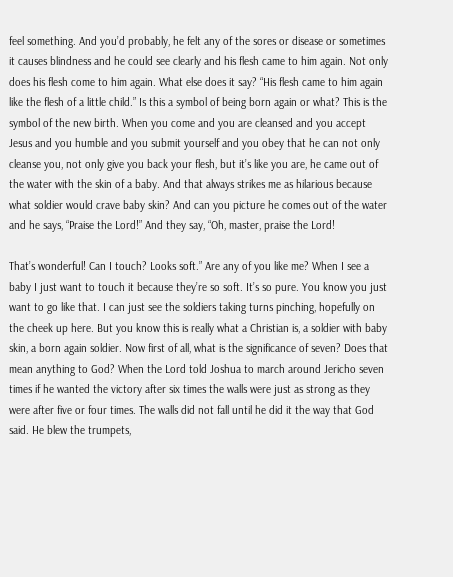feel something. And you’d probably, he felt any of the sores or disease or sometimes it causes blindness and he could see clearly and his flesh came to him again. Not only does his flesh come to him again. What else does it say? “His flesh came to him again like the flesh of a little child.” Is this a symbol of being born again or what? This is the symbol of the new birth. When you come and you are cleansed and you accept Jesus and you humble and you submit yourself and you obey that he can not only cleanse you, not only give you back your flesh, but it’s like you are, he came out of the water with the skin of a baby. And that always strikes me as hilarious because what soldier would crave baby skin? And can you picture he comes out of the water and he says, “Praise the Lord!” And they say, “Oh, master, praise the Lord!

That’s wonderful! Can I touch? Looks soft.” Are any of you like me? When I see a baby I just want to touch it because they’re so soft. It’s so pure. You know you just want to go like that. I can just see the soldiers taking turns pinching, hopefully on the cheek up here. But you know this is really what a Christian is, a soldier with baby skin, a born again soldier. Now first of all, what is the significance of seven? Does that mean anything to God? When the Lord told Joshua to march around Jericho seven times if he wanted the victory after six times the walls were just as strong as they were after five or four times. The walls did not fall until he did it the way that God said. He blew the trumpets,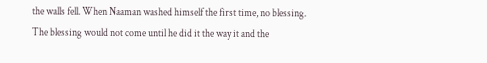the walls fell. When Naaman washed himself the first time, no blessing. The blessing would not come until he did it the way it and the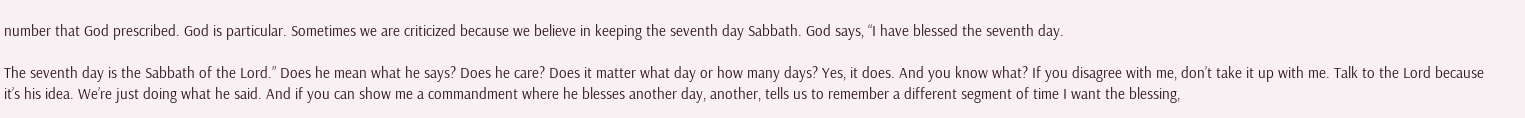number that God prescribed. God is particular. Sometimes we are criticized because we believe in keeping the seventh day Sabbath. God says, “I have blessed the seventh day.

The seventh day is the Sabbath of the Lord.” Does he mean what he says? Does he care? Does it matter what day or how many days? Yes, it does. And you know what? If you disagree with me, don’t take it up with me. Talk to the Lord because it’s his idea. We’re just doing what he said. And if you can show me a commandment where he blesses another day, another, tells us to remember a different segment of time I want the blessing,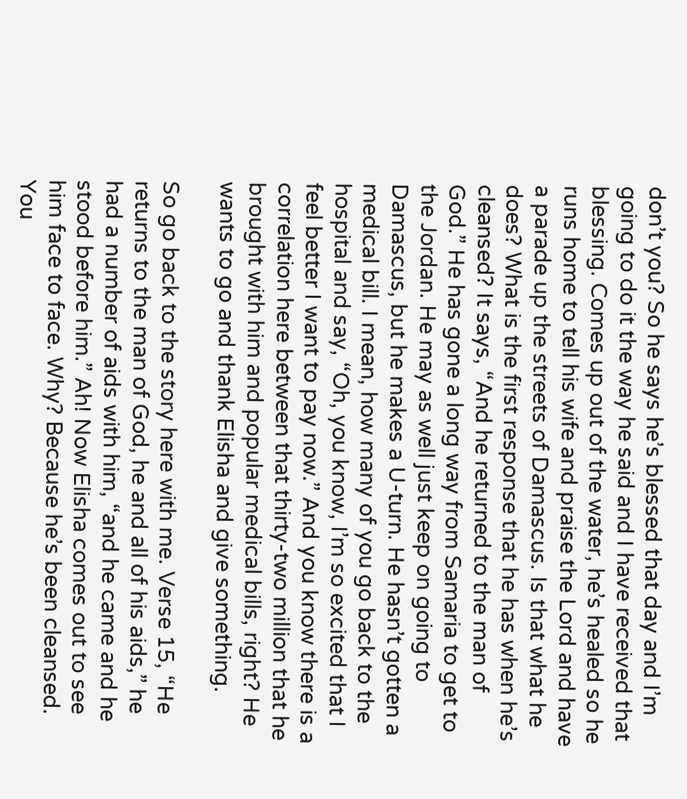don’t you? So he says he’s blessed that day and I’m going to do it the way he said and I have received that blessing. Comes up out of the water, he’s healed so he runs home to tell his wife and praise the Lord and have a parade up the streets of Damascus. Is that what he does? What is the first response that he has when he’s cleansed? It says, “And he returned to the man of God.” He has gone a long way from Samaria to get to the Jordan. He may as well just keep on going to Damascus, but he makes a U-turn. He hasn’t gotten a medical bill. I mean, how many of you go back to the hospital and say, “Oh, you know, I’m so excited that I feel better I want to pay now.” And you know there is a correlation here between that thirty-two million that he brought with him and popular medical bills, right? He wants to go and thank Elisha and give something.

So go back to the story here with me. Verse 15, “He returns to the man of God, he and all of his aids,” he had a number of aids with him, “and he came and he stood before him.” Ah! Now Elisha comes out to see him face to face. Why? Because he’s been cleansed. You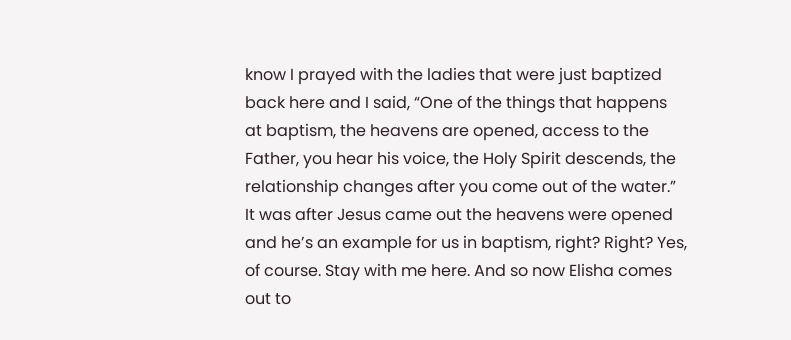know I prayed with the ladies that were just baptized back here and I said, “One of the things that happens at baptism, the heavens are opened, access to the Father, you hear his voice, the Holy Spirit descends, the relationship changes after you come out of the water.” It was after Jesus came out the heavens were opened and he’s an example for us in baptism, right? Right? Yes, of course. Stay with me here. And so now Elisha comes out to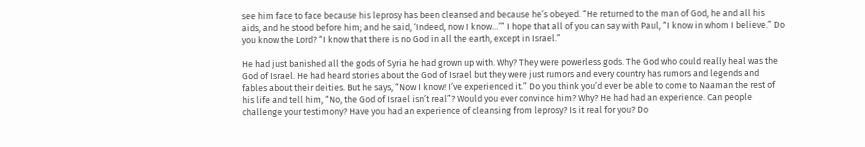see him face to face because his leprosy has been cleansed and because he’s obeyed. “He returned to the man of God, he and all his aids, and he stood before him; and he said, ‘Indeed, now I know…’” I hope that all of you can say with Paul, “I know in whom I believe.” Do you know the Lord? “I know that there is no God in all the earth, except in Israel.”

He had just banished all the gods of Syria he had grown up with. Why? They were powerless gods. The God who could really heal was the God of Israel. He had heard stories about the God of Israel but they were just rumors and every country has rumors and legends and fables about their deities. But he says, “Now I know! I’ve experienced it.” Do you think you’d ever be able to come to Naaman the rest of his life and tell him, “No, the God of Israel isn’t real”? Would you ever convince him? Why? He had had an experience. Can people challenge your testimony? Have you had an experience of cleansing from leprosy? Is it real for you? Do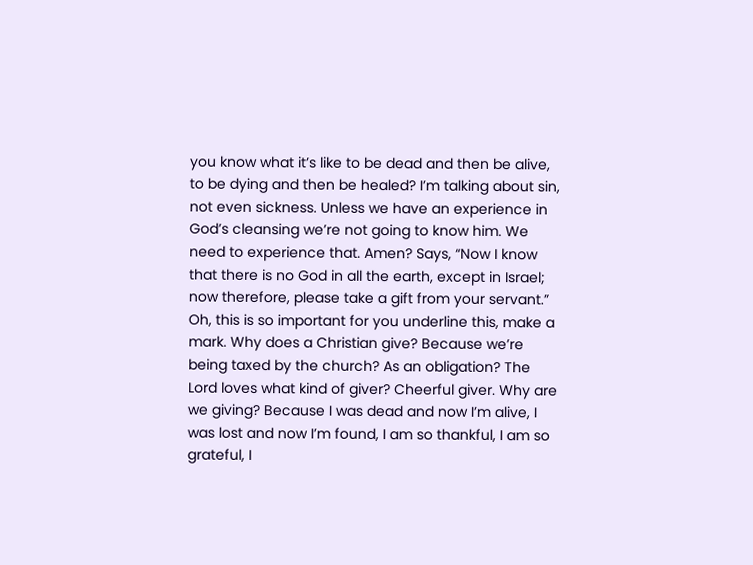you know what it’s like to be dead and then be alive, to be dying and then be healed? I’m talking about sin, not even sickness. Unless we have an experience in God’s cleansing we’re not going to know him. We need to experience that. Amen? Says, “Now I know that there is no God in all the earth, except in Israel; now therefore, please take a gift from your servant.” Oh, this is so important for you underline this, make a mark. Why does a Christian give? Because we’re being taxed by the church? As an obligation? The Lord loves what kind of giver? Cheerful giver. Why are we giving? Because I was dead and now I’m alive, I was lost and now I’m found, I am so thankful, I am so grateful, I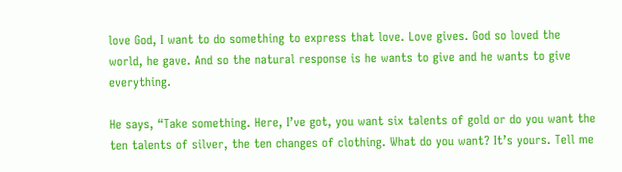love God, I want to do something to express that love. Love gives. God so loved the world, he gave. And so the natural response is he wants to give and he wants to give everything.

He says, “Take something. Here, I’ve got, you want six talents of gold or do you want the ten talents of silver, the ten changes of clothing. What do you want? It’s yours. Tell me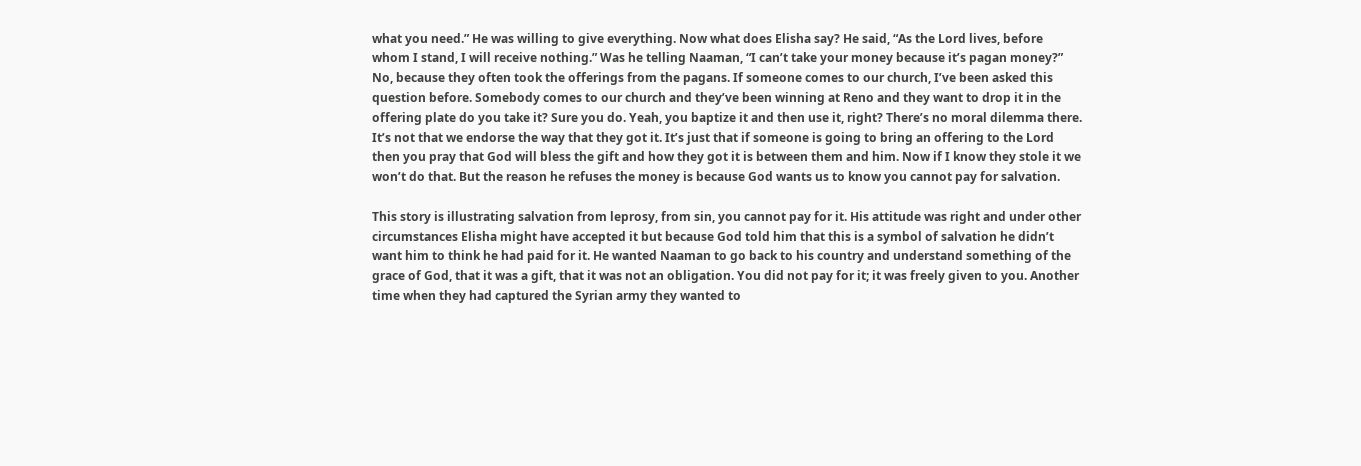what you need.” He was willing to give everything. Now what does Elisha say? He said, “As the Lord lives, before whom I stand, I will receive nothing.” Was he telling Naaman, “I can’t take your money because it’s pagan money?” No, because they often took the offerings from the pagans. If someone comes to our church, I’ve been asked this question before. Somebody comes to our church and they’ve been winning at Reno and they want to drop it in the offering plate do you take it? Sure you do. Yeah, you baptize it and then use it, right? There’s no moral dilemma there. It’s not that we endorse the way that they got it. It’s just that if someone is going to bring an offering to the Lord then you pray that God will bless the gift and how they got it is between them and him. Now if I know they stole it we won’t do that. But the reason he refuses the money is because God wants us to know you cannot pay for salvation.

This story is illustrating salvation from leprosy, from sin, you cannot pay for it. His attitude was right and under other circumstances Elisha might have accepted it but because God told him that this is a symbol of salvation he didn’t want him to think he had paid for it. He wanted Naaman to go back to his country and understand something of the grace of God, that it was a gift, that it was not an obligation. You did not pay for it; it was freely given to you. Another time when they had captured the Syrian army they wanted to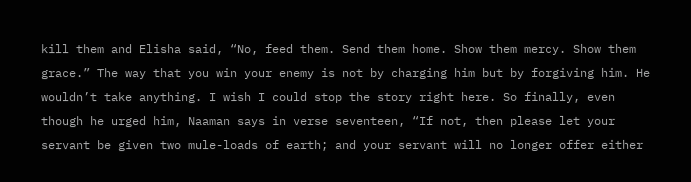kill them and Elisha said, “No, feed them. Send them home. Show them mercy. Show them grace.” The way that you win your enemy is not by charging him but by forgiving him. He wouldn’t take anything. I wish I could stop the story right here. So finally, even though he urged him, Naaman says in verse seventeen, “If not, then please let your servant be given two mule-loads of earth; and your servant will no longer offer either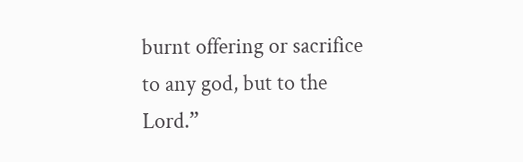burnt offering or sacrifice to any god, but to the Lord.”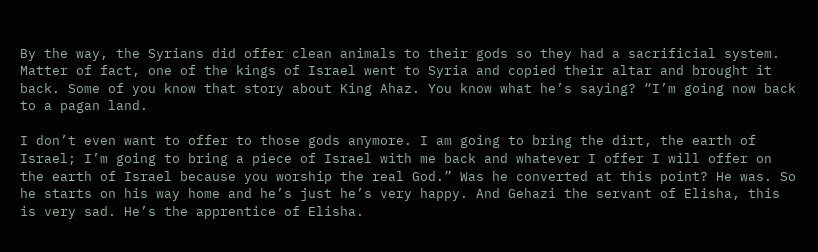By the way, the Syrians did offer clean animals to their gods so they had a sacrificial system. Matter of fact, one of the kings of Israel went to Syria and copied their altar and brought it back. Some of you know that story about King Ahaz. You know what he’s saying? “I’m going now back to a pagan land.

I don’t even want to offer to those gods anymore. I am going to bring the dirt, the earth of Israel; I’m going to bring a piece of Israel with me back and whatever I offer I will offer on the earth of Israel because you worship the real God.” Was he converted at this point? He was. So he starts on his way home and he’s just he’s very happy. And Gehazi the servant of Elisha, this is very sad. He’s the apprentice of Elisha.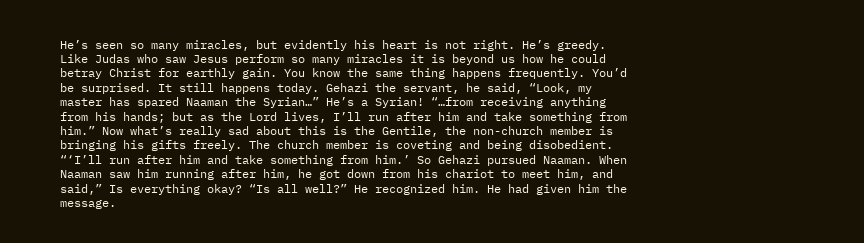He’s seen so many miracles, but evidently his heart is not right. He’s greedy. Like Judas who saw Jesus perform so many miracles it is beyond us how he could betray Christ for earthly gain. You know the same thing happens frequently. You’d be surprised. It still happens today. Gehazi the servant, he said, “Look, my master has spared Naaman the Syrian…” He’s a Syrian! “…from receiving anything from his hands; but as the Lord lives, I’ll run after him and take something from him.” Now what’s really sad about this is the Gentile, the non-church member is bringing his gifts freely. The church member is coveting and being disobedient. “‘I’ll run after him and take something from him.’ So Gehazi pursued Naaman. When Naaman saw him running after him, he got down from his chariot to meet him, and said,” Is everything okay? “Is all well?” He recognized him. He had given him the message.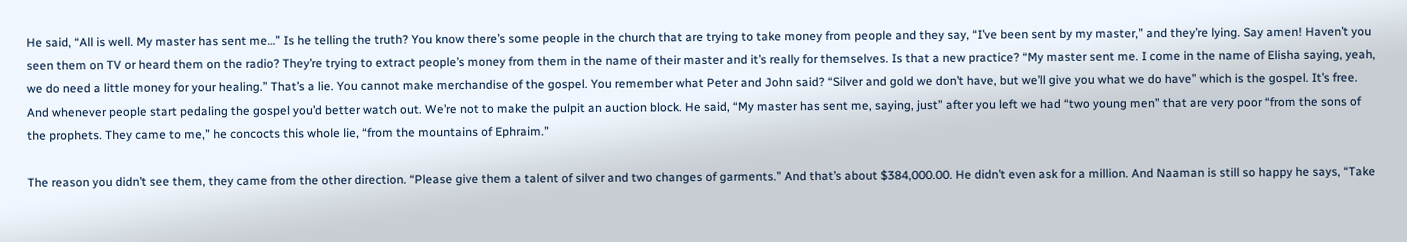He said, “All is well. My master has sent me…” Is he telling the truth? You know there’s some people in the church that are trying to take money from people and they say, “I’ve been sent by my master,” and they’re lying. Say amen! Haven’t you seen them on TV or heard them on the radio? They’re trying to extract people’s money from them in the name of their master and it’s really for themselves. Is that a new practice? “My master sent me. I come in the name of Elisha saying, yeah, we do need a little money for your healing.” That’s a lie. You cannot make merchandise of the gospel. You remember what Peter and John said? “Silver and gold we don’t have, but we’ll give you what we do have” which is the gospel. It’s free. And whenever people start pedaling the gospel you’d better watch out. We’re not to make the pulpit an auction block. He said, “My master has sent me, saying, just” after you left we had “two young men” that are very poor “from the sons of the prophets. They came to me,” he concocts this whole lie, “from the mountains of Ephraim.”

The reason you didn’t see them, they came from the other direction. “Please give them a talent of silver and two changes of garments.” And that’s about $384,000.00. He didn’t even ask for a million. And Naaman is still so happy he says, “Take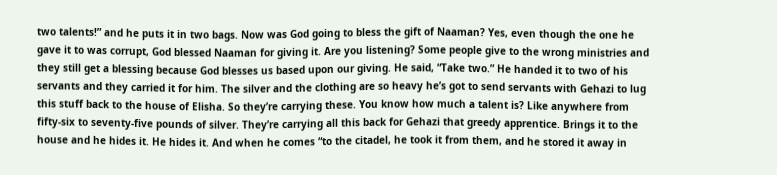two talents!” and he puts it in two bags. Now was God going to bless the gift of Naaman? Yes, even though the one he gave it to was corrupt, God blessed Naaman for giving it. Are you listening? Some people give to the wrong ministries and they still get a blessing because God blesses us based upon our giving. He said, “Take two.” He handed it to two of his servants and they carried it for him. The silver and the clothing are so heavy he’s got to send servants with Gehazi to lug this stuff back to the house of Elisha. So they’re carrying these. You know how much a talent is? Like anywhere from fifty-six to seventy-five pounds of silver. They’re carrying all this back for Gehazi that greedy apprentice. Brings it to the house and he hides it. He hides it. And when he comes “to the citadel, he took it from them, and he stored it away in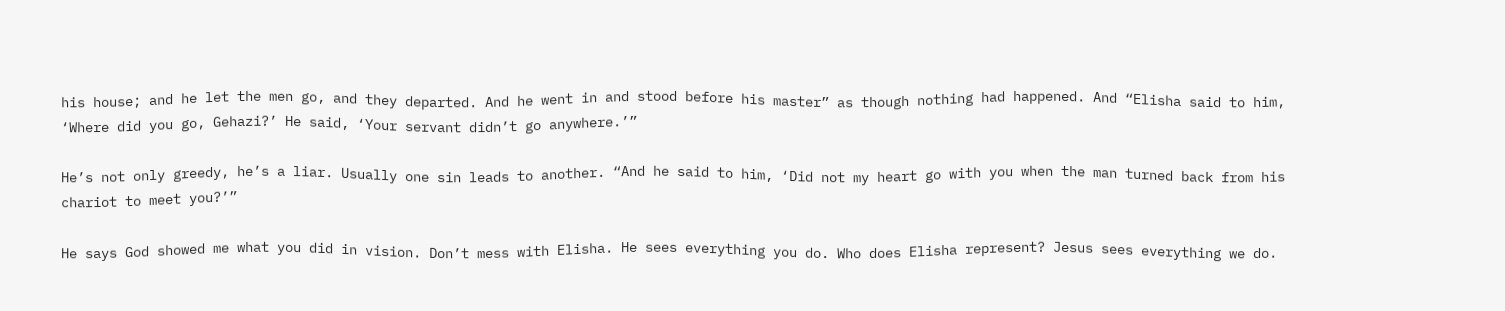his house; and he let the men go, and they departed. And he went in and stood before his master” as though nothing had happened. And “Elisha said to him, ‘Where did you go, Gehazi?’ He said, ‘Your servant didn’t go anywhere.’”

He’s not only greedy, he’s a liar. Usually one sin leads to another. “And he said to him, ‘Did not my heart go with you when the man turned back from his chariot to meet you?’”

He says God showed me what you did in vision. Don’t mess with Elisha. He sees everything you do. Who does Elisha represent? Jesus sees everything we do.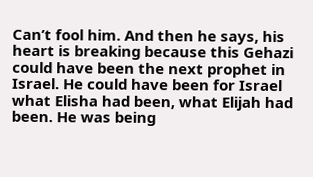Can’t fool him. And then he says, his heart is breaking because this Gehazi could have been the next prophet in Israel. He could have been for Israel what Elisha had been, what Elijah had been. He was being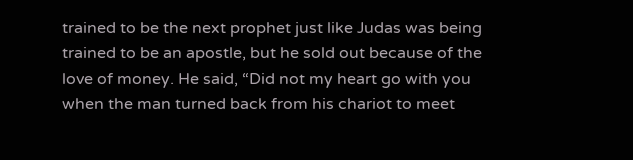trained to be the next prophet just like Judas was being trained to be an apostle, but he sold out because of the love of money. He said, “Did not my heart go with you when the man turned back from his chariot to meet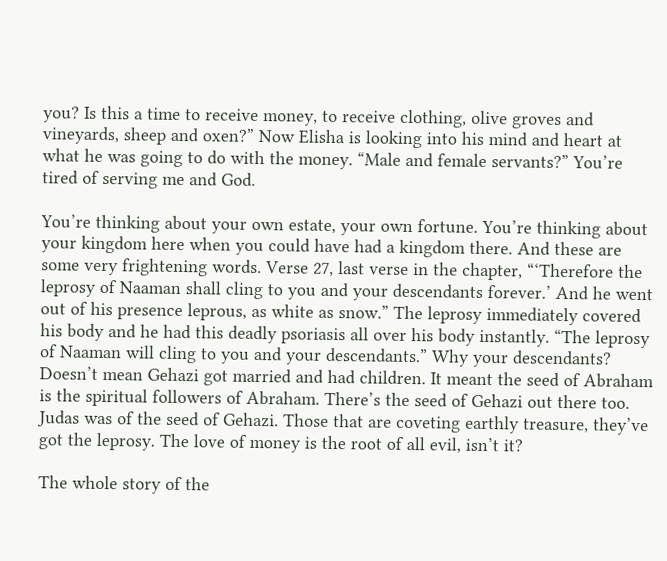you? Is this a time to receive money, to receive clothing, olive groves and vineyards, sheep and oxen?” Now Elisha is looking into his mind and heart at what he was going to do with the money. “Male and female servants?” You’re tired of serving me and God.

You’re thinking about your own estate, your own fortune. You’re thinking about your kingdom here when you could have had a kingdom there. And these are some very frightening words. Verse 27, last verse in the chapter, “‘Therefore the leprosy of Naaman shall cling to you and your descendants forever.’ And he went out of his presence leprous, as white as snow.” The leprosy immediately covered his body and he had this deadly psoriasis all over his body instantly. “The leprosy of Naaman will cling to you and your descendants.” Why your descendants? Doesn’t mean Gehazi got married and had children. It meant the seed of Abraham is the spiritual followers of Abraham. There’s the seed of Gehazi out there too. Judas was of the seed of Gehazi. Those that are coveting earthly treasure, they’ve got the leprosy. The love of money is the root of all evil, isn’t it?

The whole story of the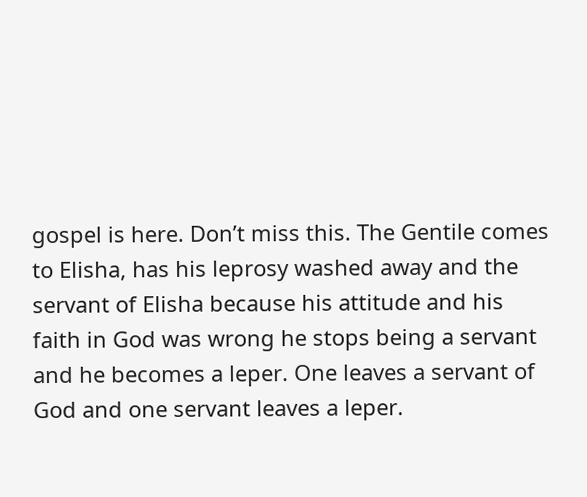gospel is here. Don’t miss this. The Gentile comes to Elisha, has his leprosy washed away and the servant of Elisha because his attitude and his faith in God was wrong he stops being a servant and he becomes a leper. One leaves a servant of God and one servant leaves a leper.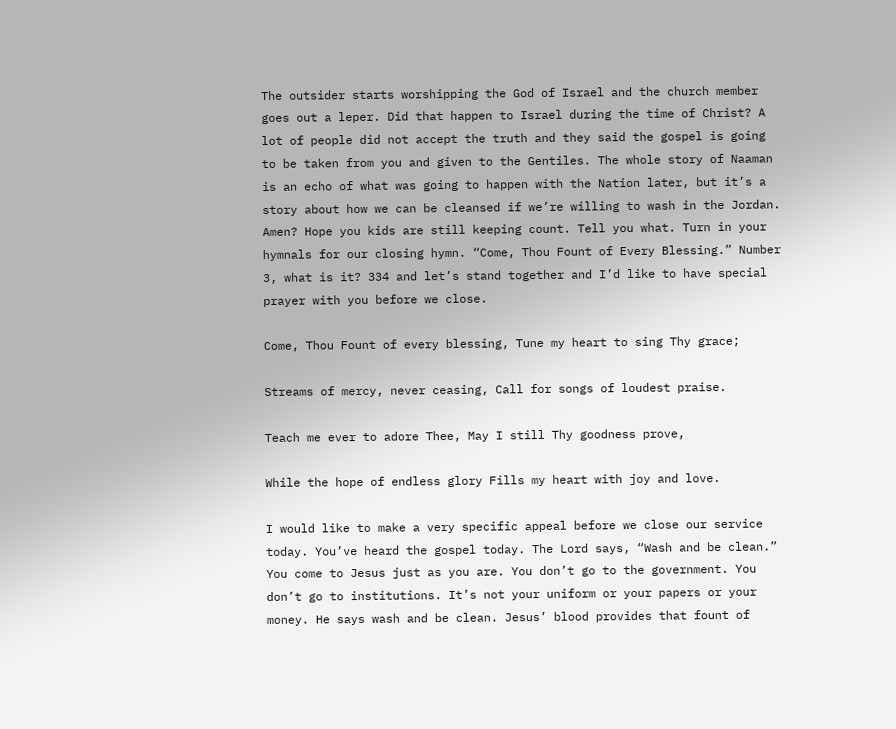The outsider starts worshipping the God of Israel and the church member goes out a leper. Did that happen to Israel during the time of Christ? A lot of people did not accept the truth and they said the gospel is going to be taken from you and given to the Gentiles. The whole story of Naaman is an echo of what was going to happen with the Nation later, but it’s a story about how we can be cleansed if we’re willing to wash in the Jordan. Amen? Hope you kids are still keeping count. Tell you what. Turn in your hymnals for our closing hymn. “Come, Thou Fount of Every Blessing.” Number 3, what is it? 334 and let’s stand together and I’d like to have special prayer with you before we close.

Come, Thou Fount of every blessing, Tune my heart to sing Thy grace;

Streams of mercy, never ceasing, Call for songs of loudest praise.

Teach me ever to adore Thee, May I still Thy goodness prove,

While the hope of endless glory Fills my heart with joy and love.

I would like to make a very specific appeal before we close our service today. You’ve heard the gospel today. The Lord says, “Wash and be clean.” You come to Jesus just as you are. You don’t go to the government. You don’t go to institutions. It’s not your uniform or your papers or your money. He says wash and be clean. Jesus’ blood provides that fount of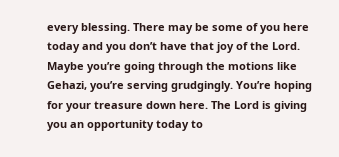every blessing. There may be some of you here today and you don’t have that joy of the Lord. Maybe you’re going through the motions like Gehazi, you’re serving grudgingly. You’re hoping for your treasure down here. The Lord is giving you an opportunity today to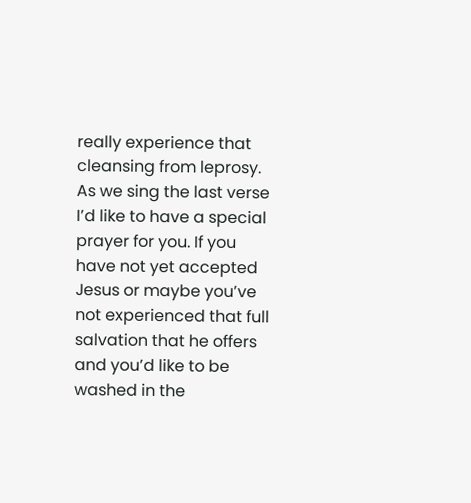really experience that cleansing from leprosy. As we sing the last verse I’d like to have a special prayer for you. If you have not yet accepted Jesus or maybe you’ve not experienced that full salvation that he offers and you’d like to be washed in the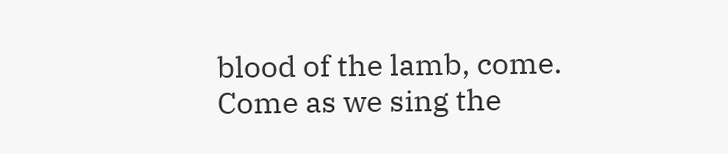blood of the lamb, come. Come as we sing the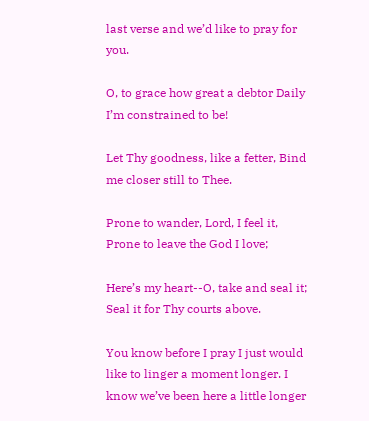last verse and we’d like to pray for you.

O, to grace how great a debtor Daily I’m constrained to be!

Let Thy goodness, like a fetter, Bind me closer still to Thee.

Prone to wander, Lord, I feel it, Prone to leave the God I love;

Here’s my heart--O, take and seal it; Seal it for Thy courts above.

You know before I pray I just would like to linger a moment longer. I know we’ve been here a little longer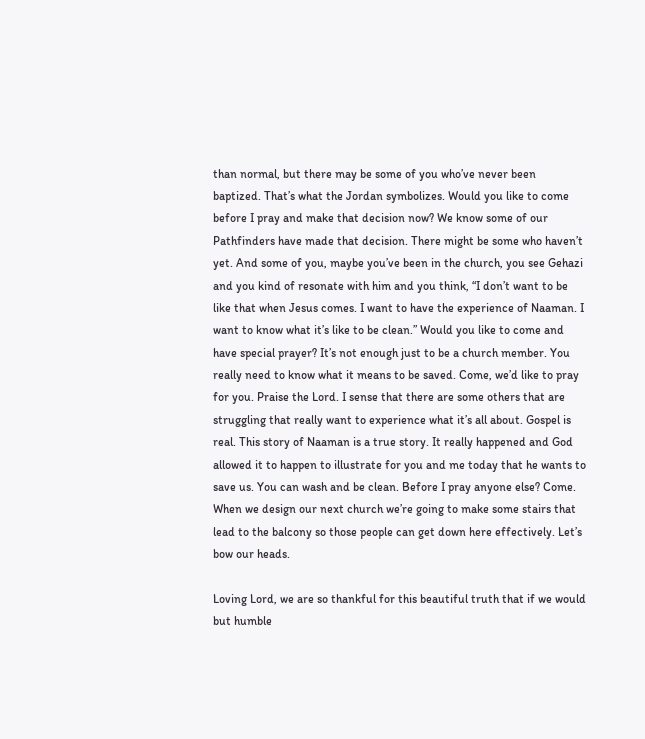than normal, but there may be some of you who’ve never been baptized. That’s what the Jordan symbolizes. Would you like to come before I pray and make that decision now? We know some of our Pathfinders have made that decision. There might be some who haven’t yet. And some of you, maybe you’ve been in the church, you see Gehazi and you kind of resonate with him and you think, “I don’t want to be like that when Jesus comes. I want to have the experience of Naaman. I want to know what it’s like to be clean.” Would you like to come and have special prayer? It’s not enough just to be a church member. You really need to know what it means to be saved. Come, we’d like to pray for you. Praise the Lord. I sense that there are some others that are struggling that really want to experience what it’s all about. Gospel is real. This story of Naaman is a true story. It really happened and God allowed it to happen to illustrate for you and me today that he wants to save us. You can wash and be clean. Before I pray anyone else? Come. When we design our next church we’re going to make some stairs that lead to the balcony so those people can get down here effectively. Let’s bow our heads.

Loving Lord, we are so thankful for this beautiful truth that if we would but humble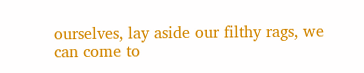ourselves, lay aside our filthy rags, we can come to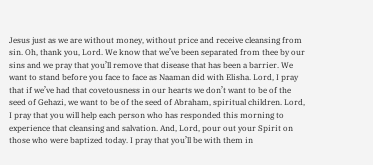Jesus just as we are without money, without price and receive cleansing from sin. Oh, thank you, Lord. We know that we’ve been separated from thee by our sins and we pray that you’ll remove that disease that has been a barrier. We want to stand before you face to face as Naaman did with Elisha. Lord, I pray that if we’ve had that covetousness in our hearts we don’t want to be of the seed of Gehazi, we want to be of the seed of Abraham, spiritual children. Lord, I pray that you will help each person who has responded this morning to experience that cleansing and salvation. And, Lord, pour out your Spirit on those who were baptized today. I pray that you’ll be with them in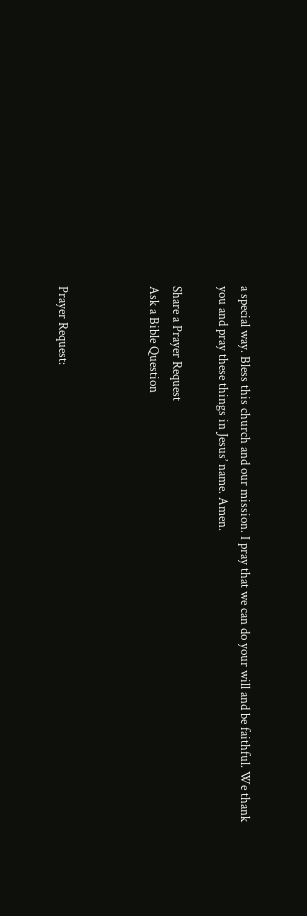a special way. Bless this church and our mission. I pray that we can do your will and be faithful. We thank you and pray these things in Jesus’ name. Amen.

Share a Prayer Request
Ask a Bible Question



Prayer Request: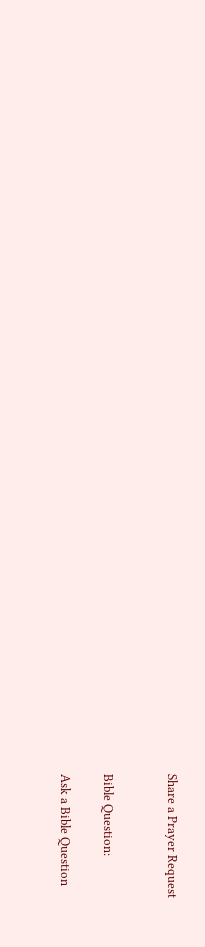Share a Prayer Request


Bible Question:

Ask a Bible Question